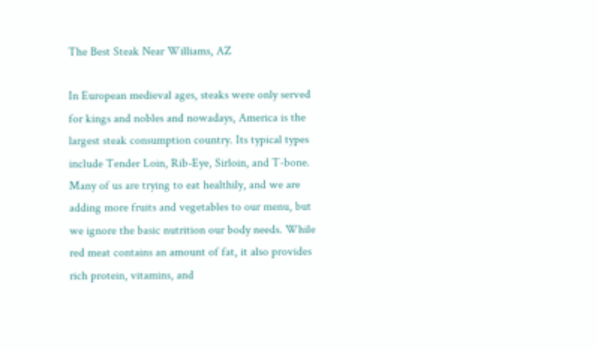The Best Steak Near Williams, AZ

In European medieval ages, steaks were only served for kings and nobles and nowadays, America is the largest steak consumption country. Its typical types include Tender Loin, Rib-Eye, Sirloin, and T-bone. Many of us are trying to eat healthily, and we are adding more fruits and vegetables to our menu, but we ignore the basic nutrition our body needs. While red meat contains an amount of fat, it also provides rich protein, vitamins, and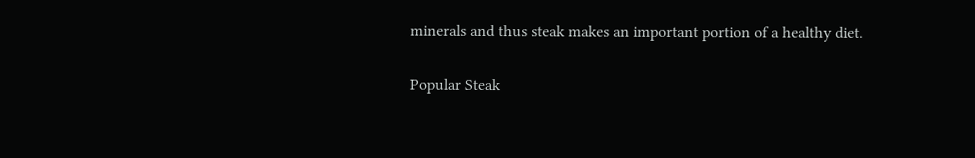minerals and thus steak makes an important portion of a healthy diet.

Popular Steak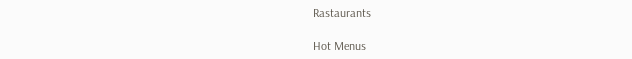Rastaurants

Hot Menus